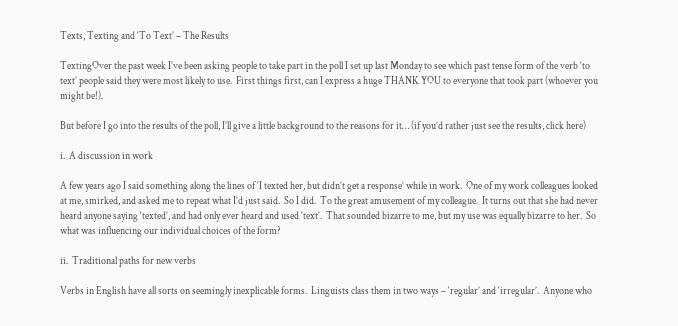Texts, Texting and ‘To Text’ – The Results

TextingOver the past week I’ve been asking people to take part in the poll I set up last Monday to see which past tense form of the verb ‘to text’ people said they were most likely to use.  First things first, can I express a huge THANK YOU to everyone that took part (whoever you might be!).

But before I go into the results of the poll, I’ll give a little background to the reasons for it… (if you’d rather just see the results, click here)

i.  A discussion in work

A few years ago I said something along the lines of ‘I texted her, but didn’t get a response’ while in work.  One of my work colleagues looked at me, smirked, and asked me to repeat what I’d just said.  So I did.  To the great amusement of my colleague.  It turns out that she had never heard anyone saying ‘texted’, and had only ever heard and used ‘text’.  That sounded bizarre to me, but my use was equally bizarre to her.  So what was influencing our individual choices of the form?

ii.  Traditional paths for new verbs

Verbs in English have all sorts on seemingly inexplicable forms.  Linguists class them in two ways – ‘regular’ and ‘irregular’.  Anyone who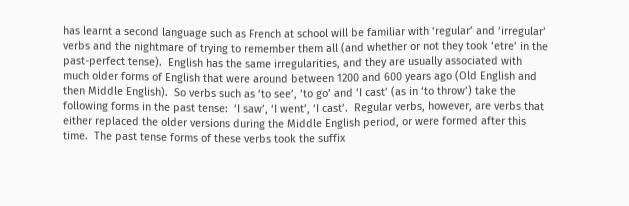has learnt a second language such as French at school will be familiar with ‘regular’ and ‘irregular’ verbs and the nightmare of trying to remember them all (and whether or not they took ‘etre’ in the past-perfect tense).  English has the same irregularities, and they are usually associated with much older forms of English that were around between 1200 and 600 years ago (Old English and then Middle English).  So verbs such as ‘to see’, ‘to go’ and ‘I cast’ (as in ‘to throw’) take the following forms in the past tense:  ‘I saw’, ‘I went’, ‘I cast’.  Regular verbs, however, are verbs that either replaced the older versions during the Middle English period, or were formed after this time.  The past tense forms of these verbs took the suffix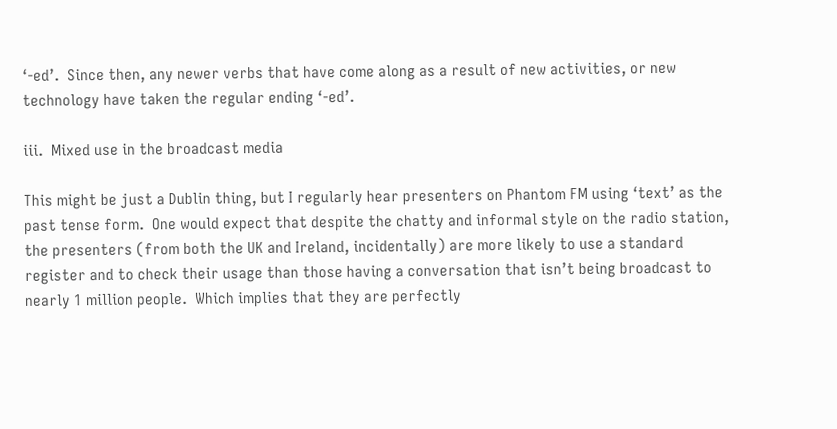‘-ed’.  Since then, any newer verbs that have come along as a result of new activities, or new technology have taken the regular ending ‘-ed’.

iii.  Mixed use in the broadcast media

This might be just a Dublin thing, but I regularly hear presenters on Phantom FM using ‘text’ as the past tense form.  One would expect that despite the chatty and informal style on the radio station, the presenters (from both the UK and Ireland, incidentally) are more likely to use a standard register and to check their usage than those having a conversation that isn’t being broadcast to nearly 1 million people.  Which implies that they are perfectly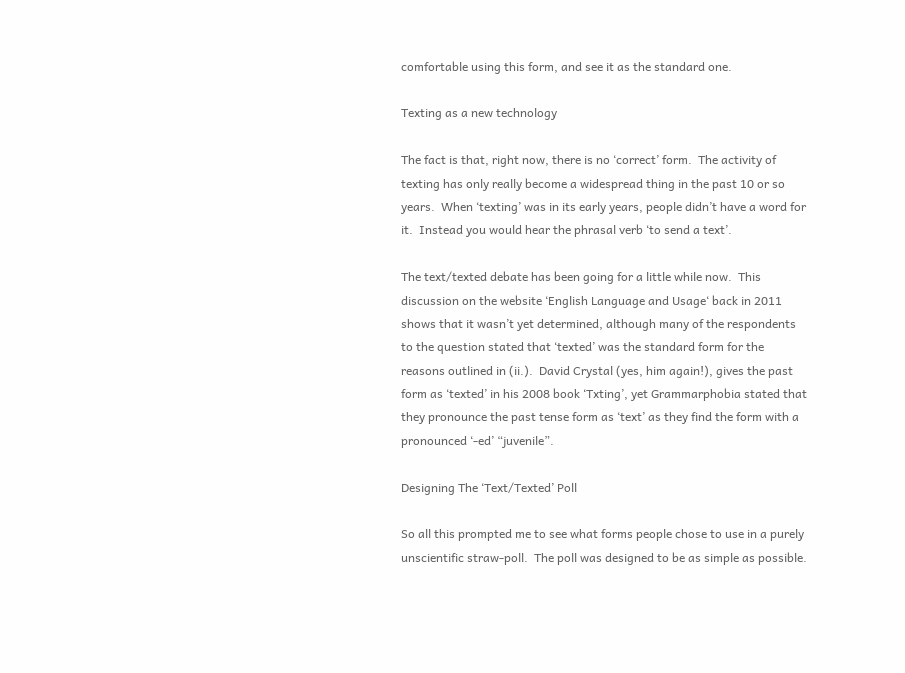comfortable using this form, and see it as the standard one.

Texting as a new technology

The fact is that, right now, there is no ‘correct’ form.  The activity of texting has only really become a widespread thing in the past 10 or so years.  When ‘texting’ was in its early years, people didn’t have a word for it.  Instead you would hear the phrasal verb ‘to send a text’.

The text/texted debate has been going for a little while now.  This discussion on the website ‘English Language and Usage‘ back in 2011 shows that it wasn’t yet determined, although many of the respondents to the question stated that ‘texted’ was the standard form for the reasons outlined in (ii.).  David Crystal (yes, him again!), gives the past form as ‘texted’ in his 2008 book ‘Txting’, yet Grammarphobia stated that they pronounce the past tense form as ‘text’ as they find the form with a pronounced ‘-ed’ “juvenile”.

Designing The ‘Text/Texted’ Poll

So all this prompted me to see what forms people chose to use in a purely unscientific straw-poll.  The poll was designed to be as simple as possible.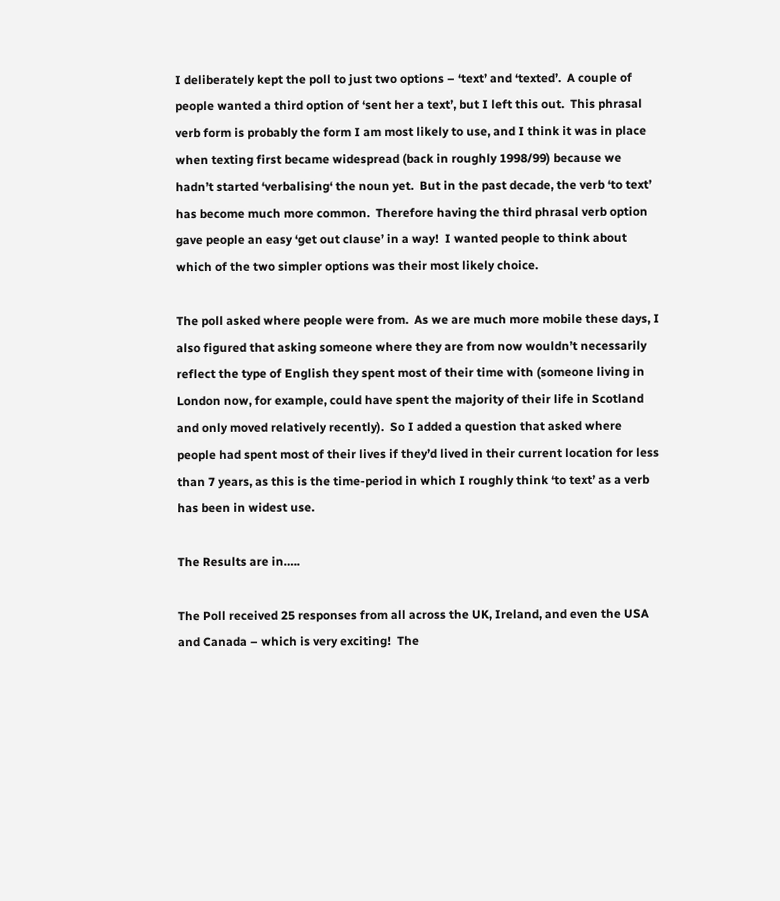I deliberately kept the poll to just two options – ‘text’ and ‘texted’.  A couple of people wanted a third option of ‘sent her a text’, but I left this out.  This phrasal verb form is probably the form I am most likely to use, and I think it was in place when texting first became widespread (back in roughly 1998/99) because we hadn’t started ‘verbalising‘ the noun yet.  But in the past decade, the verb ‘to text’ has become much more common.  Therefore having the third phrasal verb option gave people an easy ‘get out clause’ in a way!  I wanted people to think about which of the two simpler options was their most likely choice.

The poll asked where people were from.  As we are much more mobile these days, I also figured that asking someone where they are from now wouldn’t necessarily reflect the type of English they spent most of their time with (someone living in London now, for example, could have spent the majority of their life in Scotland and only moved relatively recently).  So I added a question that asked where people had spent most of their lives if they’d lived in their current location for less than 7 years, as this is the time-period in which I roughly think ‘to text’ as a verb has been in widest use.

The Results are in…..

The Poll received 25 responses from all across the UK, Ireland, and even the USA and Canada – which is very exciting!  The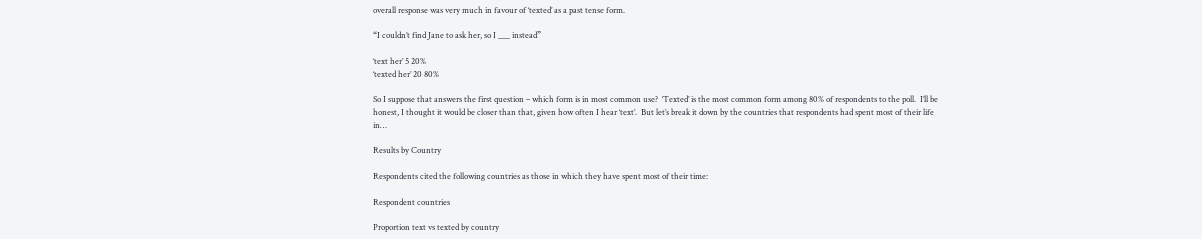overall response was very much in favour of ‘texted’ as a past tense form.

“I couldn’t find Jane to ask her, so I ___ instead”

‘text her’ 5 20%
‘texted her’ 20 80%

So I suppose that answers the first question – which form is in most common use?  ‘Texted’ is the most common form among 80% of respondents to the poll.  I’ll be honest, I thought it would be closer than that, given how often I hear ‘text’.  But let’s break it down by the countries that respondents had spent most of their life in…

Results by Country

Respondents cited the following countries as those in which they have spent most of their time:

Respondent countries

Proportion text vs texted by country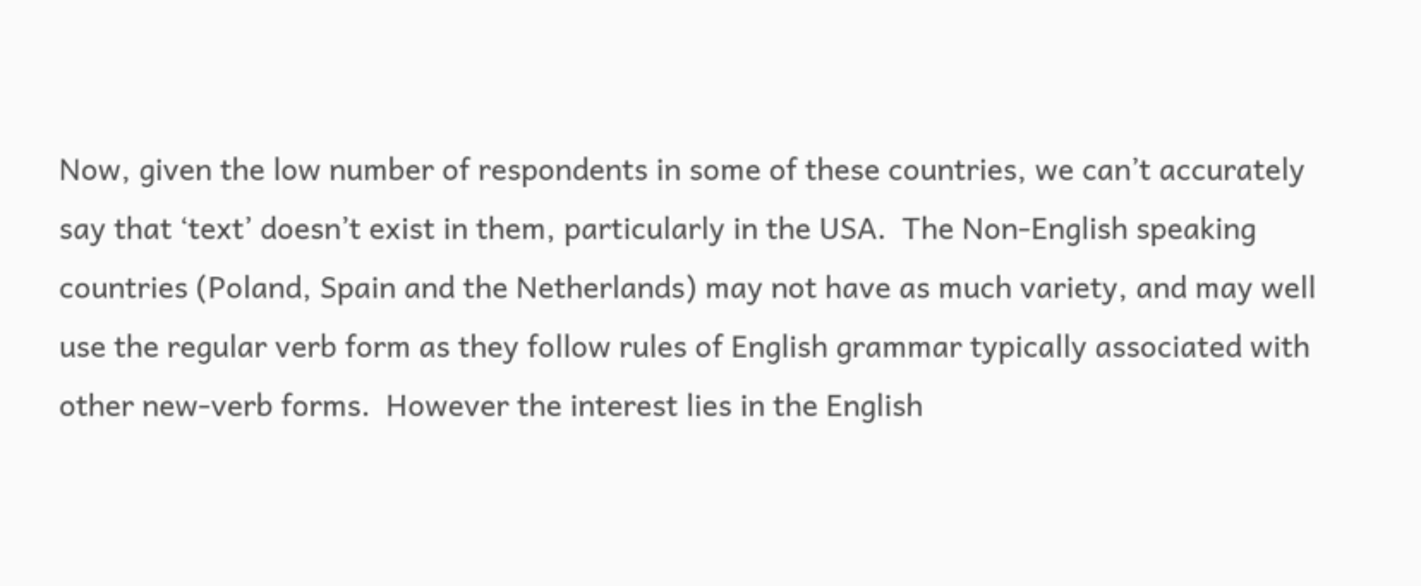Now, given the low number of respondents in some of these countries, we can’t accurately say that ‘text’ doesn’t exist in them, particularly in the USA.  The Non-English speaking countries (Poland, Spain and the Netherlands) may not have as much variety, and may well use the regular verb form as they follow rules of English grammar typically associated with other new-verb forms.  However the interest lies in the English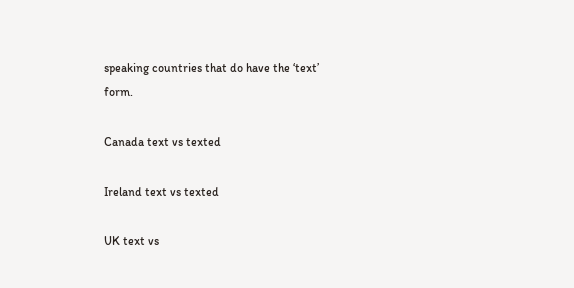speaking countries that do have the ‘text’ form.

Canada text vs texted

Ireland text vs texted

UK text vs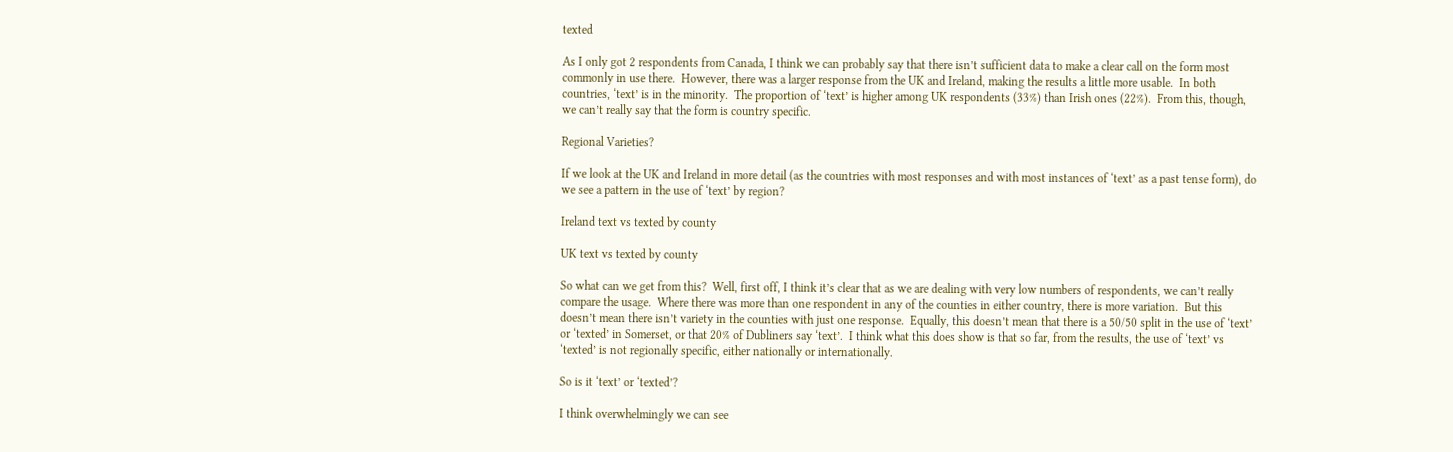texted

As I only got 2 respondents from Canada, I think we can probably say that there isn’t sufficient data to make a clear call on the form most commonly in use there.  However, there was a larger response from the UK and Ireland, making the results a little more usable.  In both countries, ‘text’ is in the minority.  The proportion of ‘text’ is higher among UK respondents (33%) than Irish ones (22%).  From this, though, we can’t really say that the form is country specific.

Regional Varieties?

If we look at the UK and Ireland in more detail (as the countries with most responses and with most instances of ‘text’ as a past tense form), do we see a pattern in the use of ‘text’ by region?

Ireland text vs texted by county

UK text vs texted by county

So what can we get from this?  Well, first off, I think it’s clear that as we are dealing with very low numbers of respondents, we can’t really compare the usage.  Where there was more than one respondent in any of the counties in either country, there is more variation.  But this doesn’t mean there isn’t variety in the counties with just one response.  Equally, this doesn’t mean that there is a 50/50 split in the use of ‘text’ or ‘texted’ in Somerset, or that 20% of Dubliners say ‘text’.  I think what this does show is that so far, from the results, the use of ‘text’ vs ‘texted’ is not regionally specific, either nationally or internationally.

So is it ‘text’ or ‘texted’?

I think overwhelmingly we can see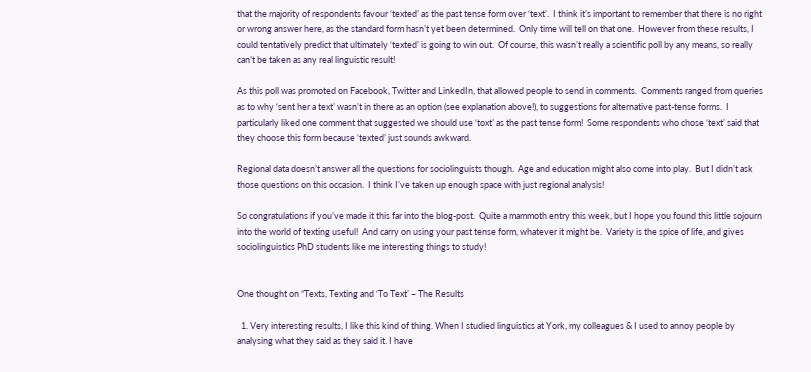that the majority of respondents favour ‘texted’ as the past tense form over ‘text’.  I think it’s important to remember that there is no right or wrong answer here, as the standard form hasn’t yet been determined.  Only time will tell on that one.  However from these results, I could tentatively predict that ultimately ‘texted’ is going to win out.  Of course, this wasn’t really a scientific poll by any means, so really can’t be taken as any real linguistic result!

As this poll was promoted on Facebook, Twitter and LinkedIn, that allowed people to send in comments.  Comments ranged from queries as to why ‘sent her a text’ wasn’t in there as an option (see explanation above!), to suggestions for alternative past-tense forms.  I particularly liked one comment that suggested we should use ‘toxt’ as the past tense form!  Some respondents who chose ‘text’ said that they choose this form because ‘texted’ just sounds awkward.

Regional data doesn’t answer all the questions for sociolinguists though.  Age and education might also come into play.  But I didn’t ask those questions on this occasion.  I think I’ve taken up enough space with just regional analysis!

So congratulations if you’ve made it this far into the blog-post.  Quite a mammoth entry this week, but I hope you found this little sojourn into the world of texting useful!  And carry on using your past tense form, whatever it might be.  Variety is the spice of life, and gives sociolinguistics PhD students like me interesting things to study!


One thought on “Texts, Texting and ‘To Text’ – The Results

  1. Very interesting results, I like this kind of thing. When I studied linguistics at York, my colleagues & I used to annoy people by analysing what they said as they said it. I have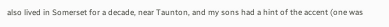also lived in Somerset for a decade, near Taunton, and my sons had a hint of the accent (one was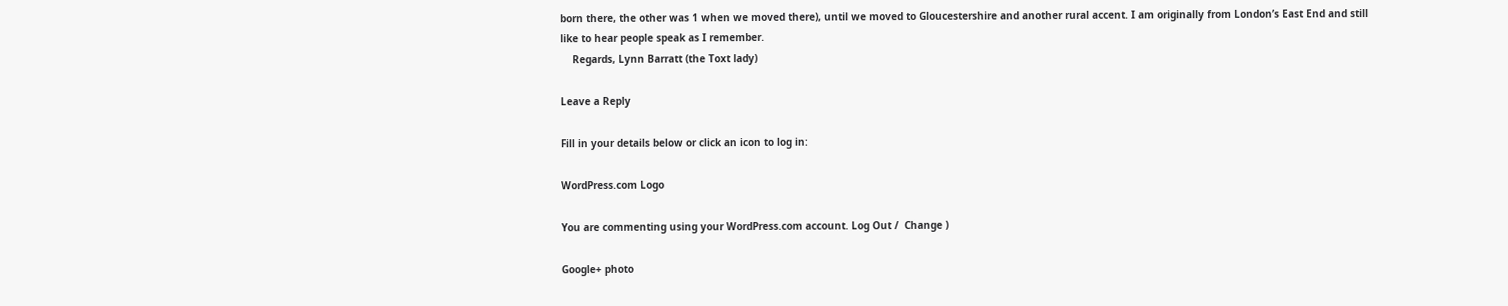born there, the other was 1 when we moved there), until we moved to Gloucestershire and another rural accent. I am originally from London’s East End and still like to hear people speak as I remember.
    Regards, Lynn Barratt (the Toxt lady)

Leave a Reply

Fill in your details below or click an icon to log in:

WordPress.com Logo

You are commenting using your WordPress.com account. Log Out /  Change )

Google+ photo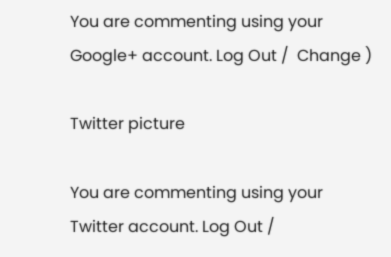You are commenting using your Google+ account. Log Out /  Change )

Twitter picture

You are commenting using your Twitter account. Log Out /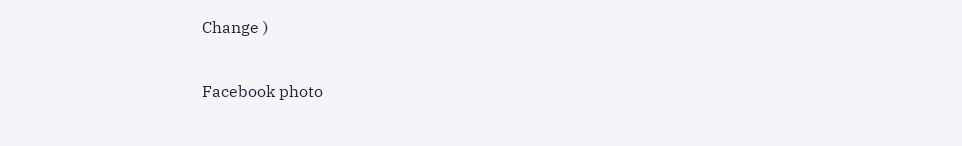Change )

Facebook photo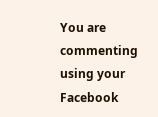You are commenting using your Facebook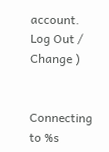account. Log Out /  Change )


Connecting to %s